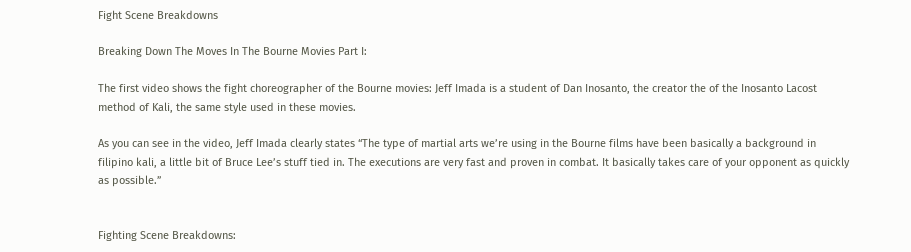Fight Scene Breakdowns

Breaking Down The Moves In The Bourne Movies Part I:

The first video shows the fight choreographer of the Bourne movies: Jeff Imada is a student of Dan Inosanto, the creator the of the Inosanto Lacost method of Kali, the same style used in these movies.

As you can see in the video, Jeff Imada clearly states “The type of martial arts we’re using in the Bourne films have been basically a background in filipino kali, a little bit of Bruce Lee’s stuff tied in. The executions are very fast and proven in combat. It basically takes care of your opponent as quickly as possible.”


Fighting Scene Breakdowns: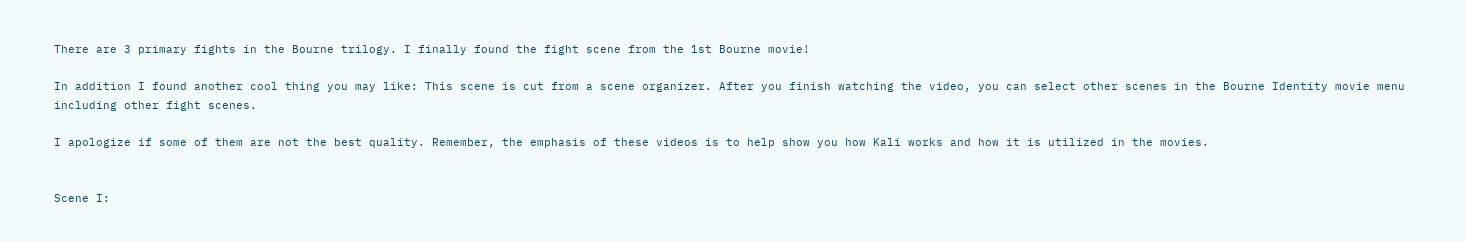There are 3 primary fights in the Bourne trilogy. I finally found the fight scene from the 1st Bourne movie!

In addition I found another cool thing you may like: This scene is cut from a scene organizer. After you finish watching the video, you can select other scenes in the Bourne Identity movie menu including other fight scenes.

I apologize if some of them are not the best quality. Remember, the emphasis of these videos is to help show you how Kali works and how it is utilized in the movies.


Scene I: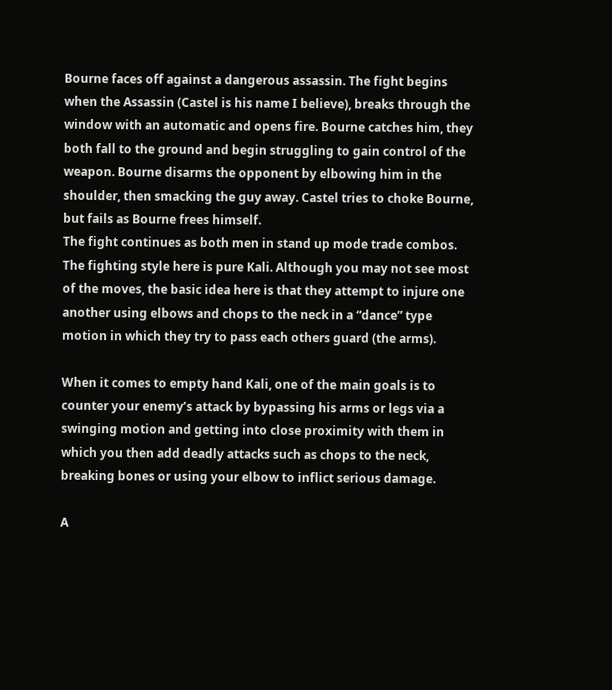Bourne faces off against a dangerous assassin. The fight begins when the Assassin (Castel is his name I believe), breaks through the window with an automatic and opens fire. Bourne catches him, they both fall to the ground and begin struggling to gain control of the weapon. Bourne disarms the opponent by elbowing him in the shoulder, then smacking the guy away. Castel tries to choke Bourne, but fails as Bourne frees himself.
The fight continues as both men in stand up mode trade combos. The fighting style here is pure Kali. Although you may not see most of the moves, the basic idea here is that they attempt to injure one another using elbows and chops to the neck in a “dance” type motion in which they try to pass each others guard (the arms).

When it comes to empty hand Kali, one of the main goals is to counter your enemy’s attack by bypassing his arms or legs via a swinging motion and getting into close proximity with them in which you then add deadly attacks such as chops to the neck, breaking bones or using your elbow to inflict serious damage.

A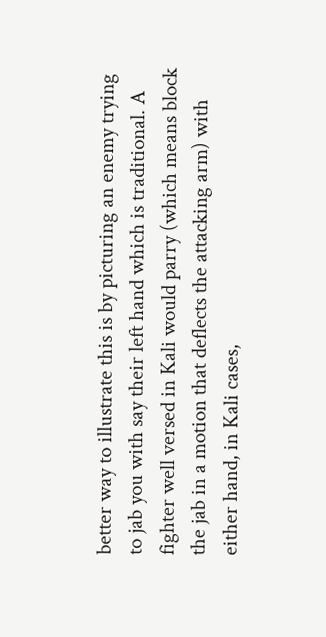better way to illustrate this is by picturing an enemy trying to jab you with say their left hand which is traditional. A fighter well versed in Kali would parry (which means block the jab in a motion that deflects the attacking arm) with either hand, in Kali cases,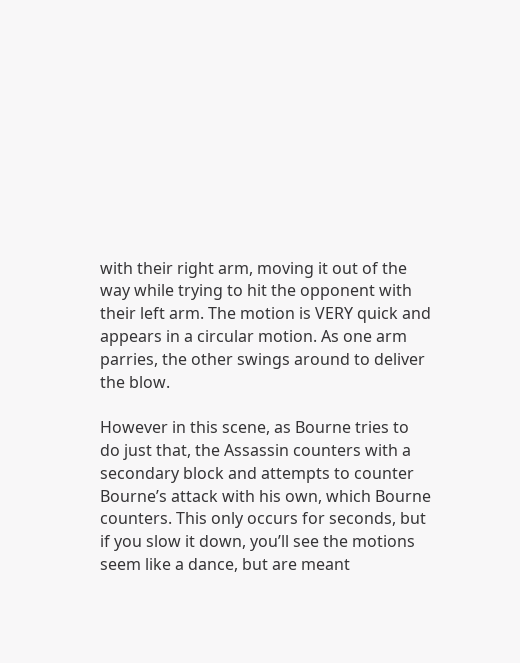with their right arm, moving it out of the way while trying to hit the opponent with their left arm. The motion is VERY quick and appears in a circular motion. As one arm parries, the other swings around to deliver the blow.

However in this scene, as Bourne tries to do just that, the Assassin counters with a secondary block and attempts to counter Bourne’s attack with his own, which Bourne counters. This only occurs for seconds, but if you slow it down, you’ll see the motions seem like a dance, but are meant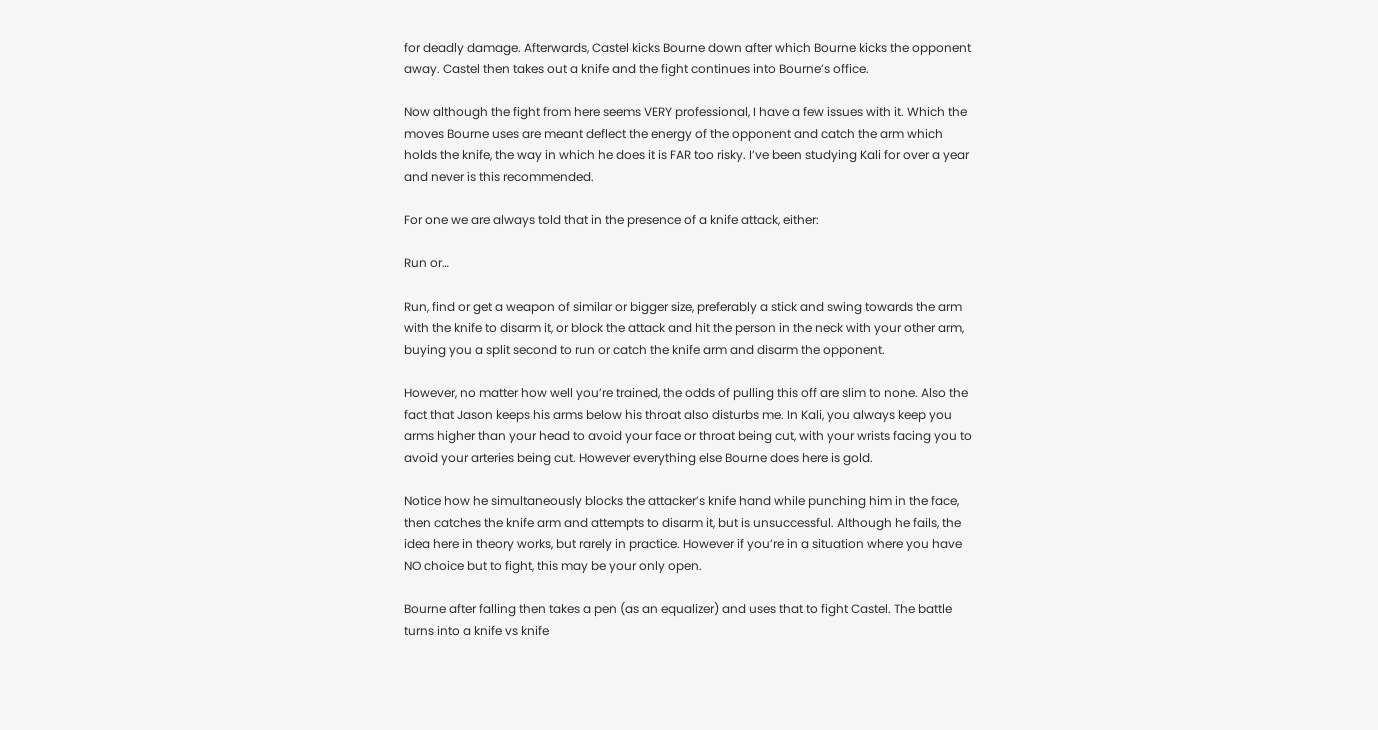for deadly damage. Afterwards, Castel kicks Bourne down after which Bourne kicks the opponent away. Castel then takes out a knife and the fight continues into Bourne’s office.

Now although the fight from here seems VERY professional, I have a few issues with it. Which the moves Bourne uses are meant deflect the energy of the opponent and catch the arm which holds the knife, the way in which he does it is FAR too risky. I’ve been studying Kali for over a year and never is this recommended.

For one we are always told that in the presence of a knife attack, either:

Run or…

Run, find or get a weapon of similar or bigger size, preferably a stick and swing towards the arm with the knife to disarm it, or block the attack and hit the person in the neck with your other arm, buying you a split second to run or catch the knife arm and disarm the opponent.

However, no matter how well you’re trained, the odds of pulling this off are slim to none. Also the fact that Jason keeps his arms below his throat also disturbs me. In Kali, you always keep you arms higher than your head to avoid your face or throat being cut, with your wrists facing you to avoid your arteries being cut. However everything else Bourne does here is gold.

Notice how he simultaneously blocks the attacker’s knife hand while punching him in the face, then catches the knife arm and attempts to disarm it, but is unsuccessful. Although he fails, the idea here in theory works, but rarely in practice. However if you’re in a situation where you have NO choice but to fight, this may be your only open.

Bourne after falling then takes a pen (as an equalizer) and uses that to fight Castel. The battle turns into a knife vs knife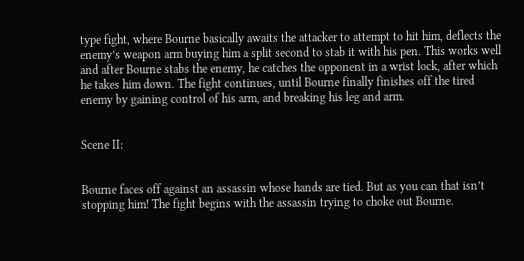type fight, where Bourne basically awaits the attacker to attempt to hit him, deflects the enemy’s weapon arm buying him a split second to stab it with his pen. This works well and after Bourne stabs the enemy, he catches the opponent in a wrist lock, after which he takes him down. The fight continues, until Bourne finally finishes off the tired enemy by gaining control of his arm, and breaking his leg and arm.


Scene II:


Bourne faces off against an assassin whose hands are tied. But as you can that isn’t stopping him! The fight begins with the assassin trying to choke out Bourne.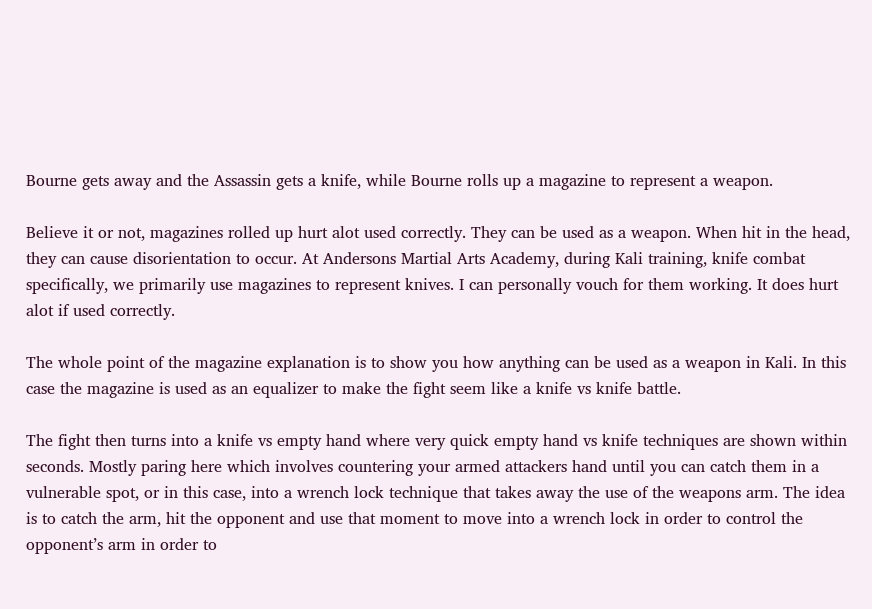Bourne gets away and the Assassin gets a knife, while Bourne rolls up a magazine to represent a weapon.

Believe it or not, magazines rolled up hurt alot used correctly. They can be used as a weapon. When hit in the head, they can cause disorientation to occur. At Andersons Martial Arts Academy, during Kali training, knife combat specifically, we primarily use magazines to represent knives. I can personally vouch for them working. It does hurt alot if used correctly.

The whole point of the magazine explanation is to show you how anything can be used as a weapon in Kali. In this case the magazine is used as an equalizer to make the fight seem like a knife vs knife battle.

The fight then turns into a knife vs empty hand where very quick empty hand vs knife techniques are shown within seconds. Mostly paring here which involves countering your armed attackers hand until you can catch them in a vulnerable spot, or in this case, into a wrench lock technique that takes away the use of the weapons arm. The idea is to catch the arm, hit the opponent and use that moment to move into a wrench lock in order to control the opponent’s arm in order to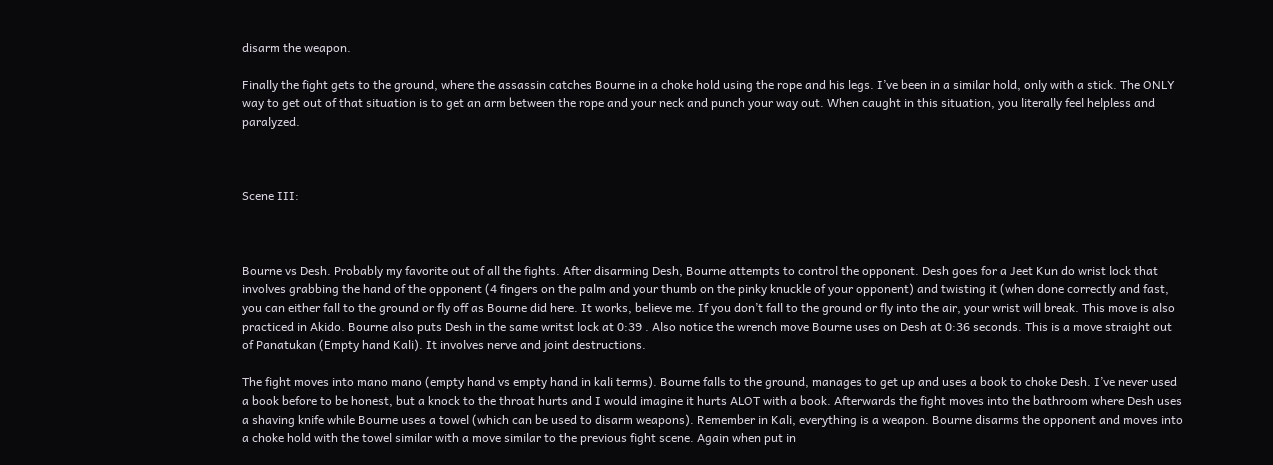disarm the weapon.

Finally the fight gets to the ground, where the assassin catches Bourne in a choke hold using the rope and his legs. I’ve been in a similar hold, only with a stick. The ONLY way to get out of that situation is to get an arm between the rope and your neck and punch your way out. When caught in this situation, you literally feel helpless and paralyzed.



Scene III:



Bourne vs Desh. Probably my favorite out of all the fights. After disarming Desh, Bourne attempts to control the opponent. Desh goes for a Jeet Kun do wrist lock that involves grabbing the hand of the opponent (4 fingers on the palm and your thumb on the pinky knuckle of your opponent) and twisting it (when done correctly and fast, you can either fall to the ground or fly off as Bourne did here. It works, believe me. If you don’t fall to the ground or fly into the air, your wrist will break. This move is also practiced in Akido. Bourne also puts Desh in the same writst lock at 0:39 . Also notice the wrench move Bourne uses on Desh at 0:36 seconds. This is a move straight out of Panatukan (Empty hand Kali). It involves nerve and joint destructions.

The fight moves into mano mano (empty hand vs empty hand in kali terms). Bourne falls to the ground, manages to get up and uses a book to choke Desh. I’ve never used a book before to be honest, but a knock to the throat hurts and I would imagine it hurts ALOT with a book. Afterwards the fight moves into the bathroom where Desh uses a shaving knife while Bourne uses a towel (which can be used to disarm weapons). Remember in Kali, everything is a weapon. Bourne disarms the opponent and moves into a choke hold with the towel similar with a move similar to the previous fight scene. Again when put in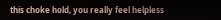this choke hold, you really feel helpless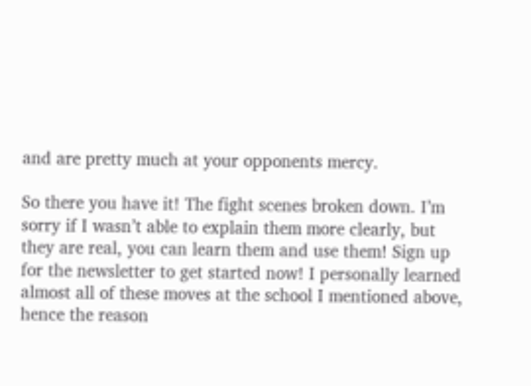and are pretty much at your opponents mercy.

So there you have it! The fight scenes broken down. I’m sorry if I wasn’t able to explain them more clearly, but they are real, you can learn them and use them! Sign up for the newsletter to get started now! I personally learned almost all of these moves at the school I mentioned above, hence the reason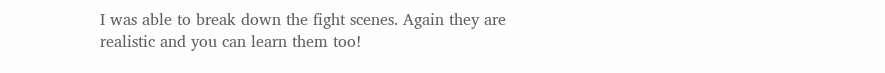I was able to break down the fight scenes. Again they are realistic and you can learn them too!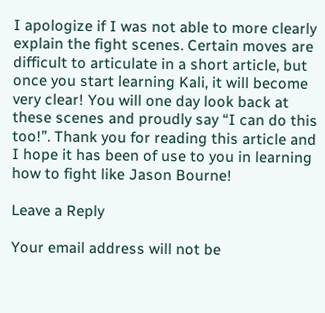I apologize if I was not able to more clearly explain the fight scenes. Certain moves are difficult to articulate in a short article, but once you start learning Kali, it will become very clear! You will one day look back at these scenes and proudly say “I can do this too!”. Thank you for reading this article and I hope it has been of use to you in learning how to fight like Jason Bourne!

Leave a Reply

Your email address will not be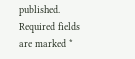published. Required fields are marked *